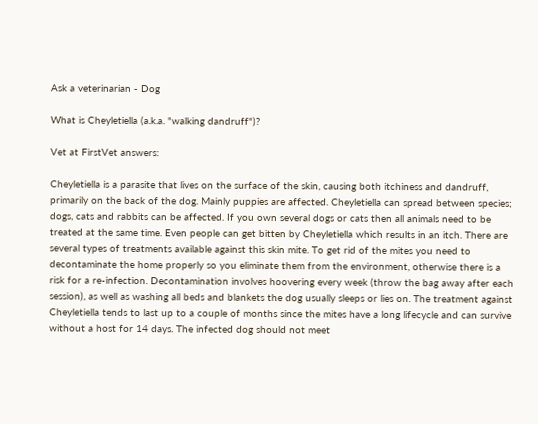Ask a veterinarian - Dog

What is Cheyletiella (a.k.a. "walking dandruff")?

Vet at FirstVet answers:

Cheyletiella is a parasite that lives on the surface of the skin, causing both itchiness and dandruff, primarily on the back of the dog. Mainly puppies are affected. Cheyletiella can spread between species; dogs, cats and rabbits can be affected. If you own several dogs or cats then all animals need to be treated at the same time. Even people can get bitten by Cheyletiella which results in an itch. There are several types of treatments available against this skin mite. To get rid of the mites you need to decontaminate the home properly so you eliminate them from the environment, otherwise there is a risk for a re-infection. Decontamination involves hoovering every week (throw the bag away after each session), as well as washing all beds and blankets the dog usually sleeps or lies on. The treatment against Cheyletiella tends to last up to a couple of months since the mites have a long lifecycle and can survive without a host for 14 days. The infected dog should not meet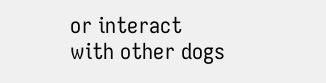or interact with other dogs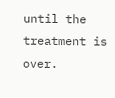until the treatment is over.